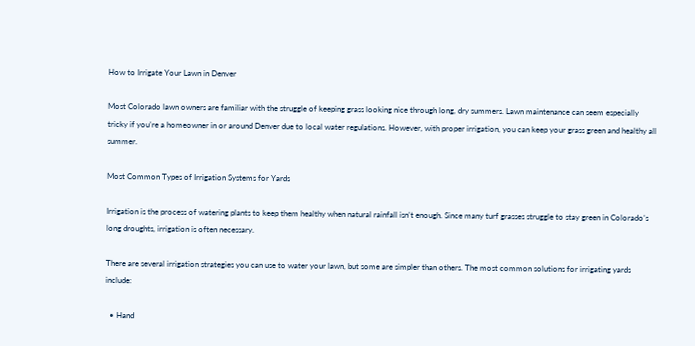How to Irrigate Your Lawn in Denver

Most Colorado lawn owners are familiar with the struggle of keeping grass looking nice through long, dry summers. Lawn maintenance can seem especially tricky if you’re a homeowner in or around Denver due to local water regulations. However, with proper irrigation, you can keep your grass green and healthy all summer.

Most Common Types of Irrigation Systems for Yards

Irrigation is the process of watering plants to keep them healthy when natural rainfall isn’t enough. Since many turf grasses struggle to stay green in Colorado’s long droughts, irrigation is often necessary.

There are several irrigation strategies you can use to water your lawn, but some are simpler than others. The most common solutions for irrigating yards include:

  • Hand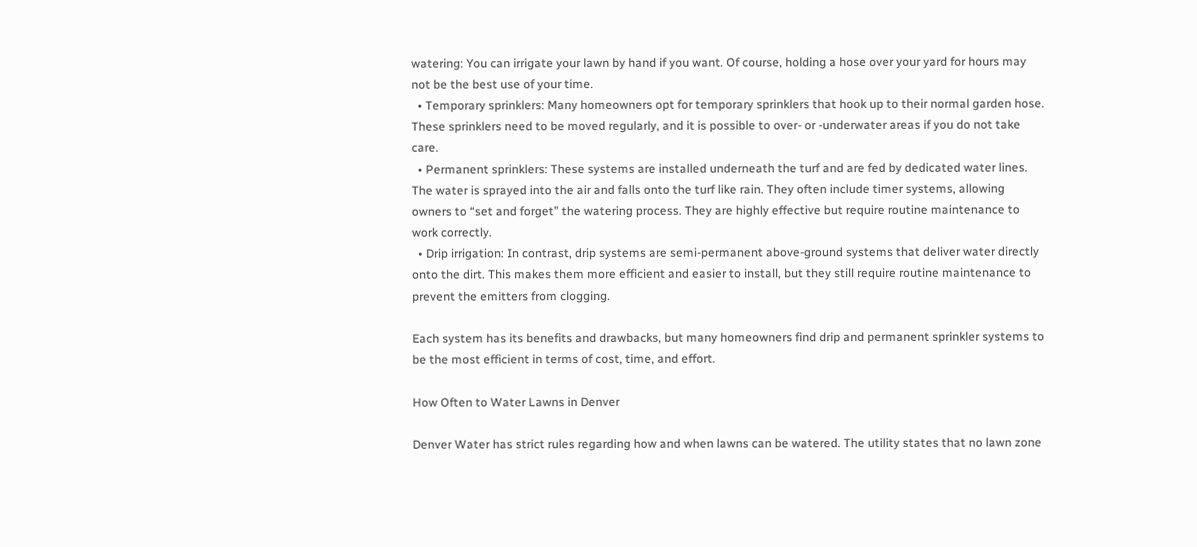watering: You can irrigate your lawn by hand if you want. Of course, holding a hose over your yard for hours may not be the best use of your time.
  • Temporary sprinklers: Many homeowners opt for temporary sprinklers that hook up to their normal garden hose. These sprinklers need to be moved regularly, and it is possible to over- or -underwater areas if you do not take care.
  • Permanent sprinklers: These systems are installed underneath the turf and are fed by dedicated water lines. The water is sprayed into the air and falls onto the turf like rain. They often include timer systems, allowing owners to “set and forget” the watering process. They are highly effective but require routine maintenance to work correctly.
  • Drip irrigation: In contrast, drip systems are semi-permanent above-ground systems that deliver water directly onto the dirt. This makes them more efficient and easier to install, but they still require routine maintenance to prevent the emitters from clogging.

Each system has its benefits and drawbacks, but many homeowners find drip and permanent sprinkler systems to be the most efficient in terms of cost, time, and effort.

How Often to Water Lawns in Denver

Denver Water has strict rules regarding how and when lawns can be watered. The utility states that no lawn zone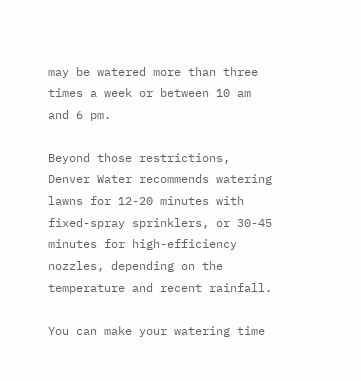may be watered more than three times a week or between 10 am and 6 pm.

Beyond those restrictions, Denver Water recommends watering lawns for 12-20 minutes with fixed-spray sprinklers, or 30-45 minutes for high-efficiency nozzles, depending on the temperature and recent rainfall.

You can make your watering time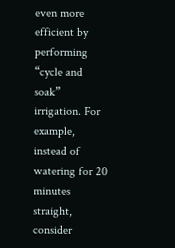even more efficient by performing “cycle and soak” irrigation. For example, instead of watering for 20 minutes straight, consider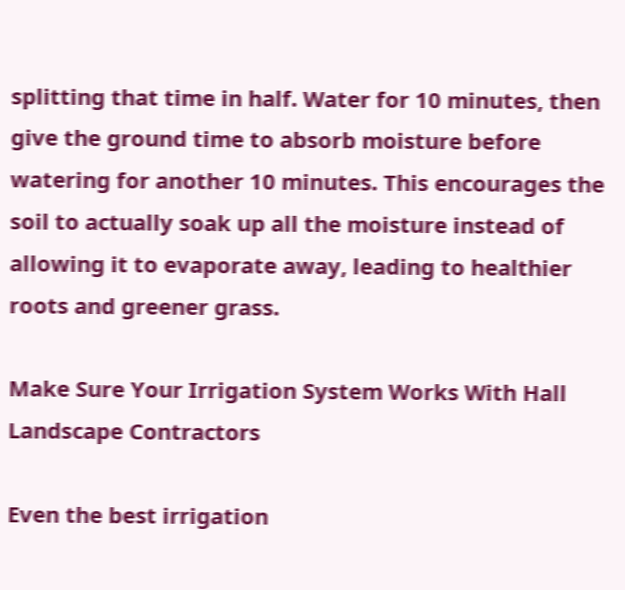splitting that time in half. Water for 10 minutes, then give the ground time to absorb moisture before watering for another 10 minutes. This encourages the soil to actually soak up all the moisture instead of allowing it to evaporate away, leading to healthier roots and greener grass.

Make Sure Your Irrigation System Works With Hall Landscape Contractors

Even the best irrigation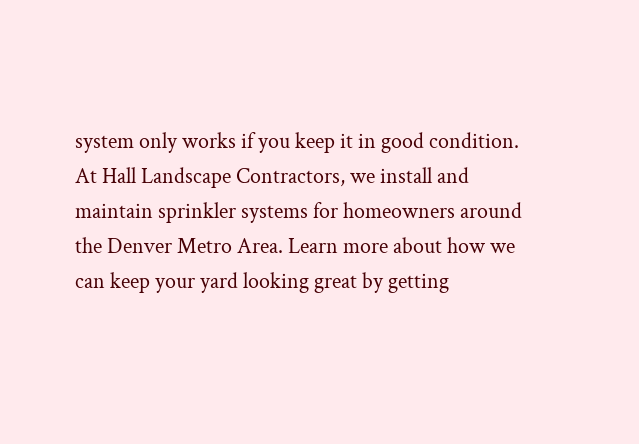system only works if you keep it in good condition. At Hall Landscape Contractors, we install and maintain sprinkler systems for homeowners around the Denver Metro Area. Learn more about how we can keep your yard looking great by getting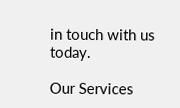in touch with us today.

Our Services